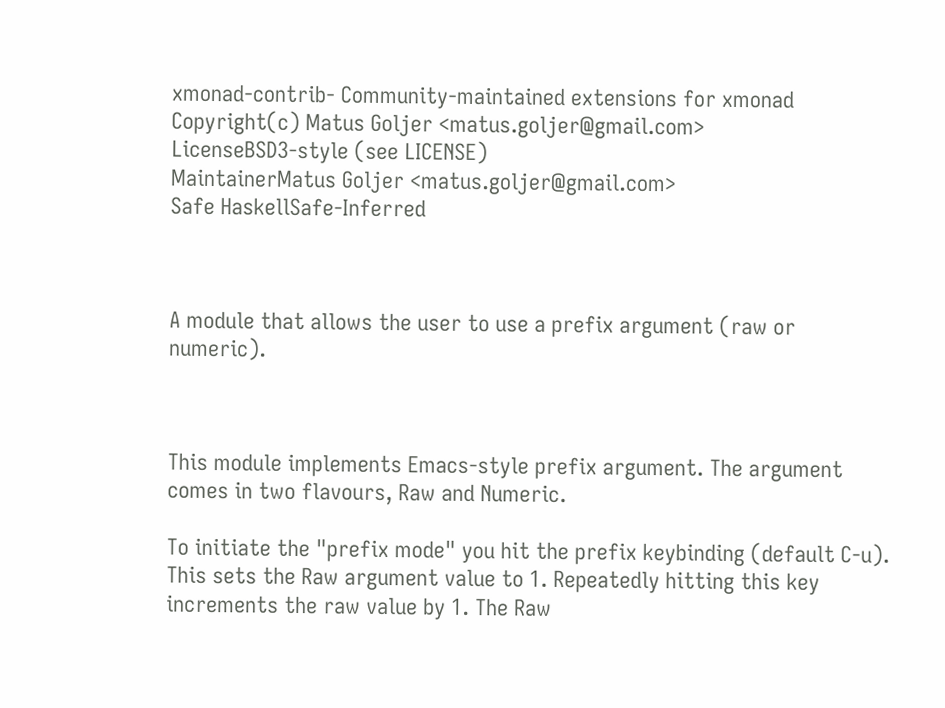xmonad-contrib- Community-maintained extensions for xmonad
Copyright(c) Matus Goljer <matus.goljer@gmail.com>
LicenseBSD3-style (see LICENSE)
MaintainerMatus Goljer <matus.goljer@gmail.com>
Safe HaskellSafe-Inferred



A module that allows the user to use a prefix argument (raw or numeric).



This module implements Emacs-style prefix argument. The argument comes in two flavours, Raw and Numeric.

To initiate the "prefix mode" you hit the prefix keybinding (default C-u). This sets the Raw argument value to 1. Repeatedly hitting this key increments the raw value by 1. The Raw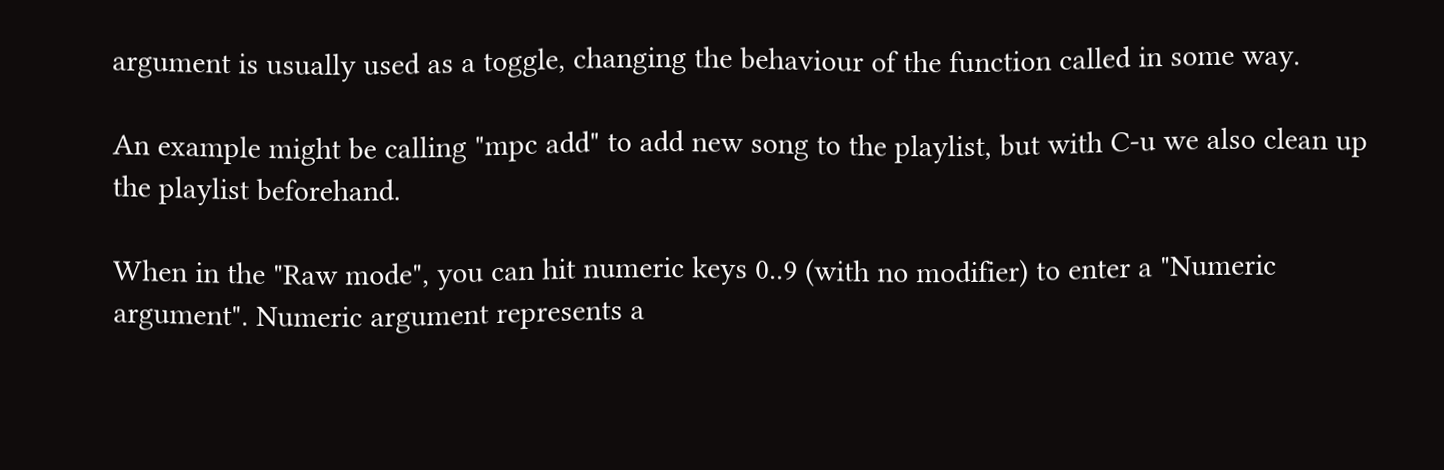argument is usually used as a toggle, changing the behaviour of the function called in some way.

An example might be calling "mpc add" to add new song to the playlist, but with C-u we also clean up the playlist beforehand.

When in the "Raw mode", you can hit numeric keys 0..9 (with no modifier) to enter a "Numeric argument". Numeric argument represents a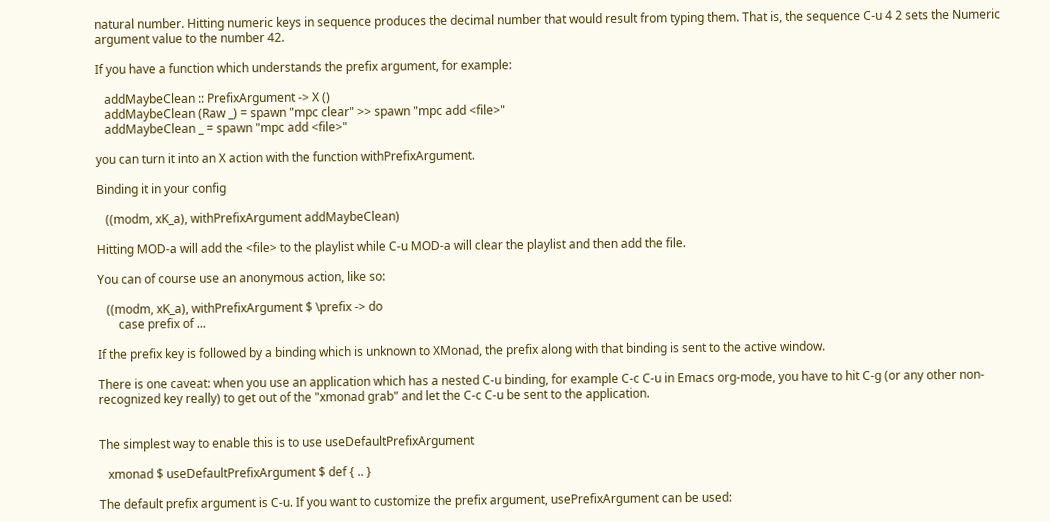natural number. Hitting numeric keys in sequence produces the decimal number that would result from typing them. That is, the sequence C-u 4 2 sets the Numeric argument value to the number 42.

If you have a function which understands the prefix argument, for example:

   addMaybeClean :: PrefixArgument -> X ()
   addMaybeClean (Raw _) = spawn "mpc clear" >> spawn "mpc add <file>"
   addMaybeClean _ = spawn "mpc add <file>"

you can turn it into an X action with the function withPrefixArgument.

Binding it in your config

   ((modm, xK_a), withPrefixArgument addMaybeClean)

Hitting MOD-a will add the <file> to the playlist while C-u MOD-a will clear the playlist and then add the file.

You can of course use an anonymous action, like so:

   ((modm, xK_a), withPrefixArgument $ \prefix -> do
       case prefix of ...

If the prefix key is followed by a binding which is unknown to XMonad, the prefix along with that binding is sent to the active window.

There is one caveat: when you use an application which has a nested C-u binding, for example C-c C-u in Emacs org-mode, you have to hit C-g (or any other non-recognized key really) to get out of the "xmonad grab" and let the C-c C-u be sent to the application.


The simplest way to enable this is to use useDefaultPrefixArgument

   xmonad $ useDefaultPrefixArgument $ def { .. }

The default prefix argument is C-u. If you want to customize the prefix argument, usePrefixArgument can be used: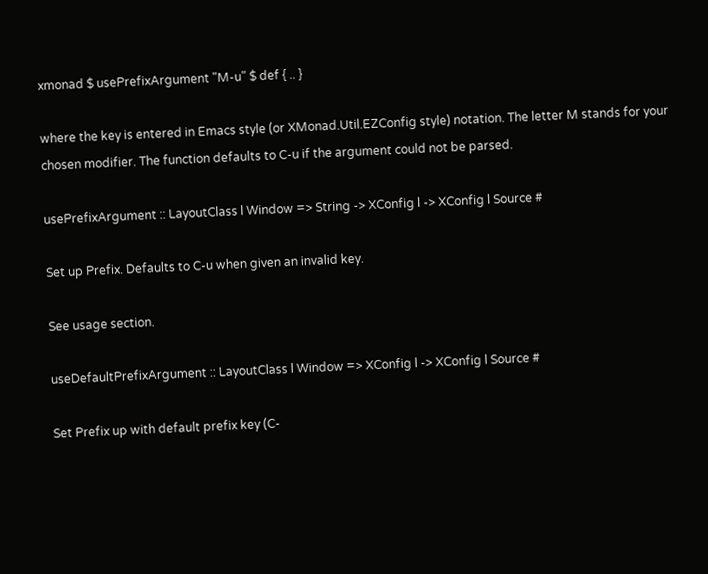xmonad $ usePrefixArgument "M-u" $ def { .. }

where the key is entered in Emacs style (or XMonad.Util.EZConfig style) notation. The letter M stands for your chosen modifier. The function defaults to C-u if the argument could not be parsed.

usePrefixArgument :: LayoutClass l Window => String -> XConfig l -> XConfig l Source #

Set up Prefix. Defaults to C-u when given an invalid key.

See usage section.

useDefaultPrefixArgument :: LayoutClass l Window => XConfig l -> XConfig l Source #

Set Prefix up with default prefix key (C-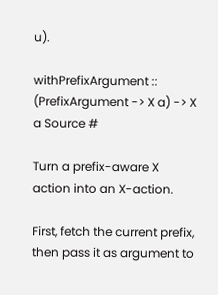u).

withPrefixArgument :: (PrefixArgument -> X a) -> X a Source #

Turn a prefix-aware X action into an X-action.

First, fetch the current prefix, then pass it as argument to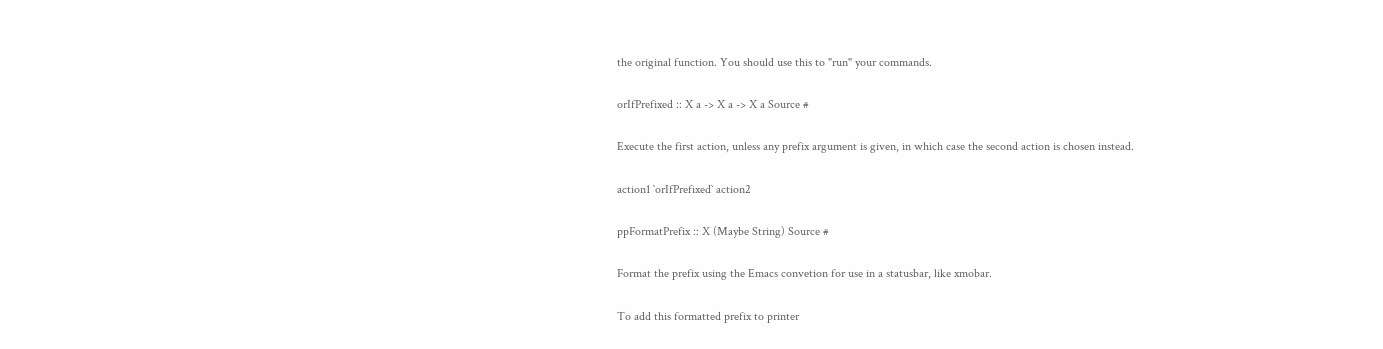the original function. You should use this to "run" your commands.

orIfPrefixed :: X a -> X a -> X a Source #

Execute the first action, unless any prefix argument is given, in which case the second action is chosen instead.

action1 `orIfPrefixed` action2

ppFormatPrefix :: X (Maybe String) Source #

Format the prefix using the Emacs convetion for use in a statusbar, like xmobar.

To add this formatted prefix to printer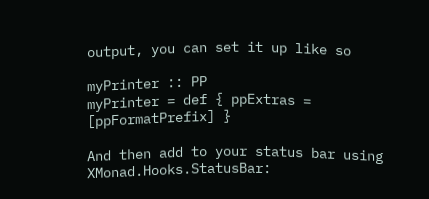output, you can set it up like so

myPrinter :: PP
myPrinter = def { ppExtras = [ppFormatPrefix] }

And then add to your status bar using XMonad.Hooks.StatusBar: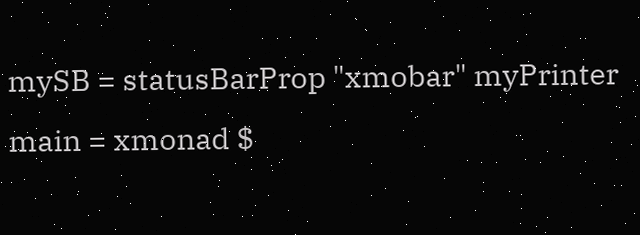mySB = statusBarProp "xmobar" myPrinter
main = xmonad $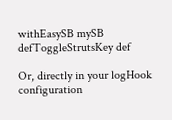withEasySB mySB defToggleStrutsKey def

Or, directly in your logHook configuration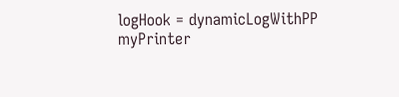logHook = dynamicLogWithPP myPrinter